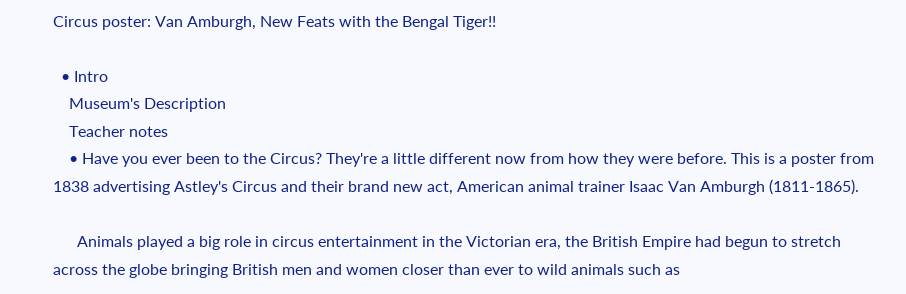Circus poster: Van Amburgh, New Feats with the Bengal Tiger!!

  • Intro
    Museum's Description
    Teacher notes
    • Have you ever been to the Circus? They're a little different now from how they were before. This is a poster from 1838 advertising Astley's Circus and their brand new act, American animal trainer Isaac Van Amburgh (1811-1865).

      Animals played a big role in circus entertainment in the Victorian era, the British Empire had begun to stretch across the globe bringing British men and women closer than ever to wild animals such as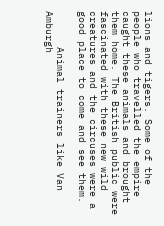lions and tigers. Some of the people who travelled the empire caught these animals and brought them home. The British public were fascinated with these new wild creatures and the circuses were a good place to come and see them.

      Animal trainers like Van Amburgh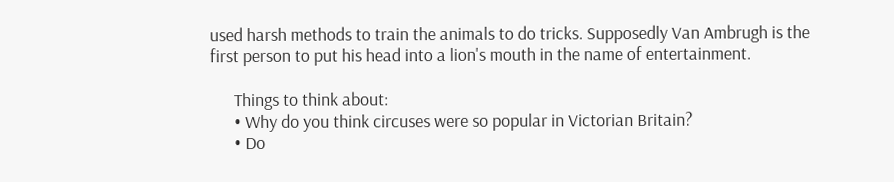used harsh methods to train the animals to do tricks. Supposedly Van Ambrugh is the first person to put his head into a lion's mouth in the name of entertainment.

      Things to think about:
      • Why do you think circuses were so popular in Victorian Britain?
      • Do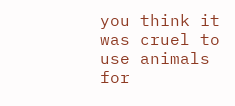you think it was cruel to use animals for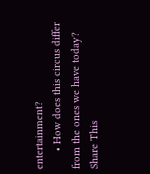entertainment?
      • How does this circus differ from the ones we have today?
Share This